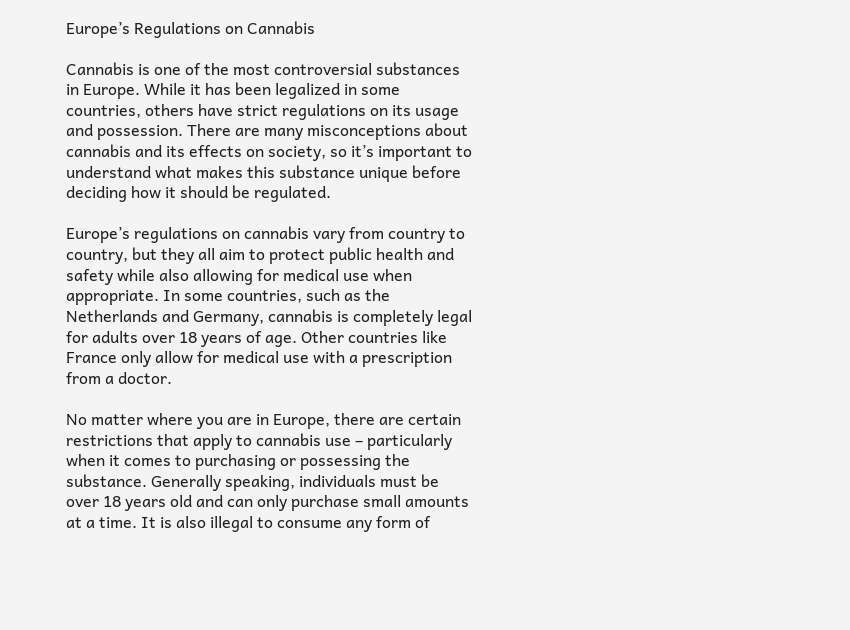Europe’s Regulations on Cannabis

Cannabis is one of the most controversial substances in Europe. While it has been legalized in some countries, others have strict regulations on its usage and possession. There are many misconceptions about cannabis and its effects on society, so it’s important to understand what makes this substance unique before deciding how it should be regulated.

Europe’s regulations on cannabis vary from country to country, but they all aim to protect public health and safety while also allowing for medical use when appropriate. In some countries, such as the Netherlands and Germany, cannabis is completely legal for adults over 18 years of age. Other countries like France only allow for medical use with a prescription from a doctor.

No matter where you are in Europe, there are certain restrictions that apply to cannabis use – particularly when it comes to purchasing or possessing the substance. Generally speaking, individuals must be over 18 years old and can only purchase small amounts at a time. It is also illegal to consume any form of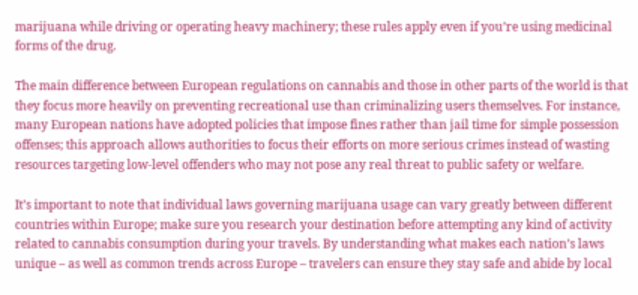marijuana while driving or operating heavy machinery; these rules apply even if you’re using medicinal forms of the drug.

The main difference between European regulations on cannabis and those in other parts of the world is that they focus more heavily on preventing recreational use than criminalizing users themselves. For instance, many European nations have adopted policies that impose fines rather than jail time for simple possession offenses; this approach allows authorities to focus their efforts on more serious crimes instead of wasting resources targeting low-level offenders who may not pose any real threat to public safety or welfare.

It’s important to note that individual laws governing marijuana usage can vary greatly between different countries within Europe; make sure you research your destination before attempting any kind of activity related to cannabis consumption during your travels. By understanding what makes each nation’s laws unique – as well as common trends across Europe – travelers can ensure they stay safe and abide by local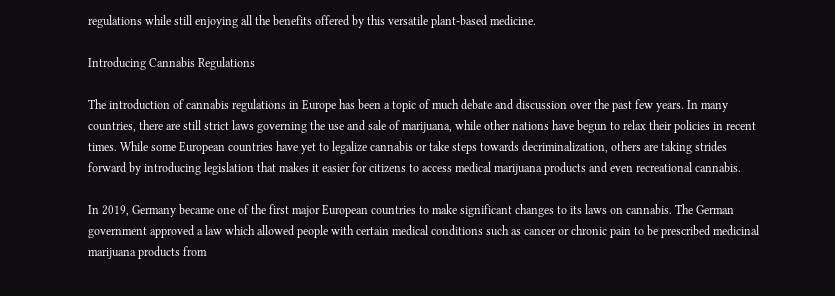regulations while still enjoying all the benefits offered by this versatile plant-based medicine.

Introducing Cannabis Regulations

The introduction of cannabis regulations in Europe has been a topic of much debate and discussion over the past few years. In many countries, there are still strict laws governing the use and sale of marijuana, while other nations have begun to relax their policies in recent times. While some European countries have yet to legalize cannabis or take steps towards decriminalization, others are taking strides forward by introducing legislation that makes it easier for citizens to access medical marijuana products and even recreational cannabis.

In 2019, Germany became one of the first major European countries to make significant changes to its laws on cannabis. The German government approved a law which allowed people with certain medical conditions such as cancer or chronic pain to be prescribed medicinal marijuana products from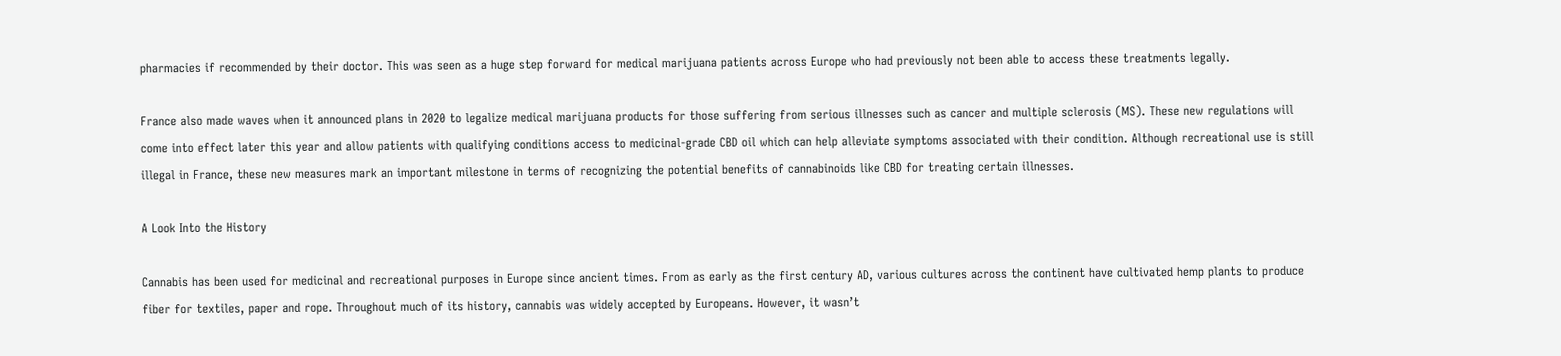pharmacies if recommended by their doctor. This was seen as a huge step forward for medical marijuana patients across Europe who had previously not been able to access these treatments legally.

France also made waves when it announced plans in 2020 to legalize medical marijuana products for those suffering from serious illnesses such as cancer and multiple sclerosis (MS). These new regulations will come into effect later this year and allow patients with qualifying conditions access to medicinal-grade CBD oil which can help alleviate symptoms associated with their condition. Although recreational use is still illegal in France, these new measures mark an important milestone in terms of recognizing the potential benefits of cannabinoids like CBD for treating certain illnesses.

A Look Into the History

Cannabis has been used for medicinal and recreational purposes in Europe since ancient times. From as early as the first century AD, various cultures across the continent have cultivated hemp plants to produce fiber for textiles, paper and rope. Throughout much of its history, cannabis was widely accepted by Europeans. However, it wasn’t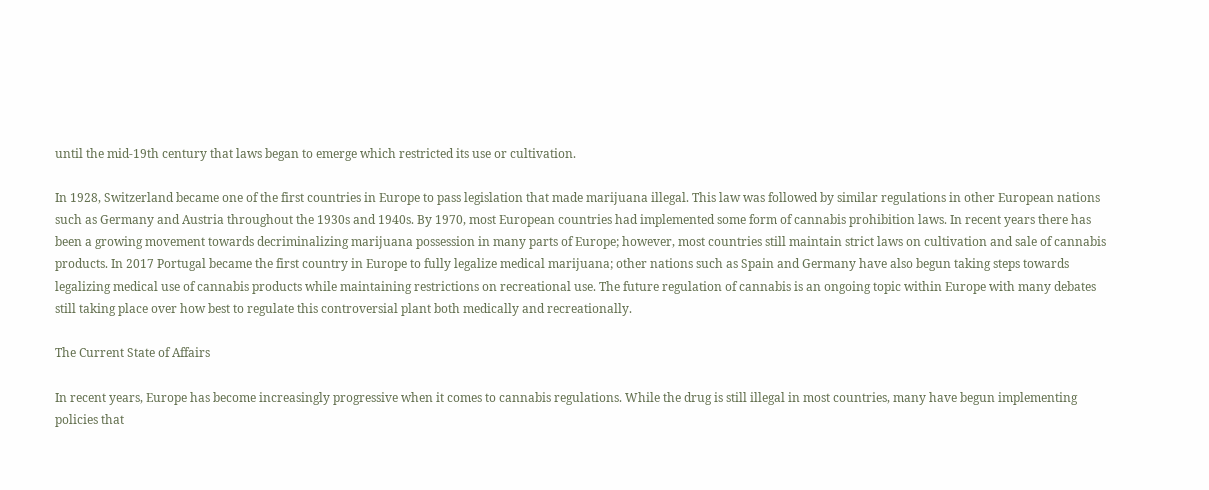until the mid-19th century that laws began to emerge which restricted its use or cultivation.

In 1928, Switzerland became one of the first countries in Europe to pass legislation that made marijuana illegal. This law was followed by similar regulations in other European nations such as Germany and Austria throughout the 1930s and 1940s. By 1970, most European countries had implemented some form of cannabis prohibition laws. In recent years there has been a growing movement towards decriminalizing marijuana possession in many parts of Europe; however, most countries still maintain strict laws on cultivation and sale of cannabis products. In 2017 Portugal became the first country in Europe to fully legalize medical marijuana; other nations such as Spain and Germany have also begun taking steps towards legalizing medical use of cannabis products while maintaining restrictions on recreational use. The future regulation of cannabis is an ongoing topic within Europe with many debates still taking place over how best to regulate this controversial plant both medically and recreationally.

The Current State of Affairs

In recent years, Europe has become increasingly progressive when it comes to cannabis regulations. While the drug is still illegal in most countries, many have begun implementing policies that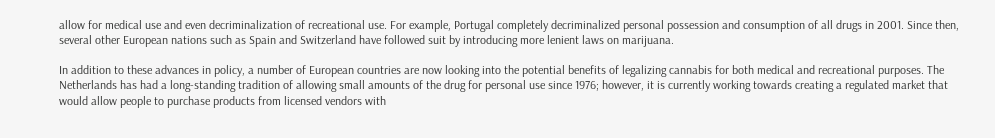allow for medical use and even decriminalization of recreational use. For example, Portugal completely decriminalized personal possession and consumption of all drugs in 2001. Since then, several other European nations such as Spain and Switzerland have followed suit by introducing more lenient laws on marijuana.

In addition to these advances in policy, a number of European countries are now looking into the potential benefits of legalizing cannabis for both medical and recreational purposes. The Netherlands has had a long-standing tradition of allowing small amounts of the drug for personal use since 1976; however, it is currently working towards creating a regulated market that would allow people to purchase products from licensed vendors with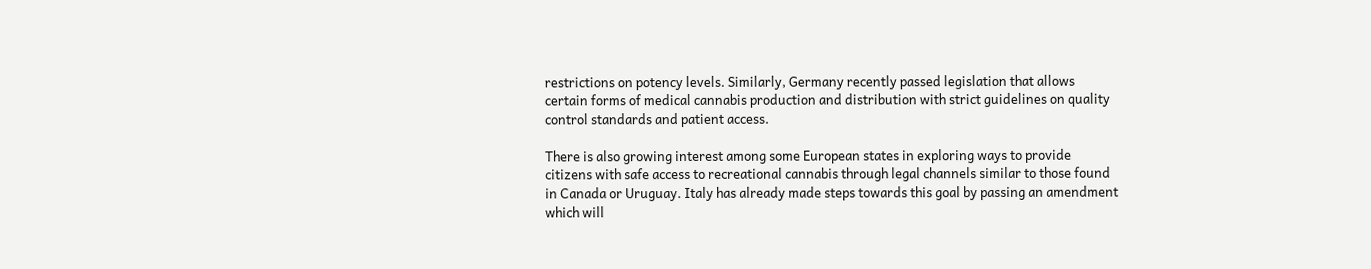restrictions on potency levels. Similarly, Germany recently passed legislation that allows certain forms of medical cannabis production and distribution with strict guidelines on quality control standards and patient access.

There is also growing interest among some European states in exploring ways to provide citizens with safe access to recreational cannabis through legal channels similar to those found in Canada or Uruguay. Italy has already made steps towards this goal by passing an amendment which will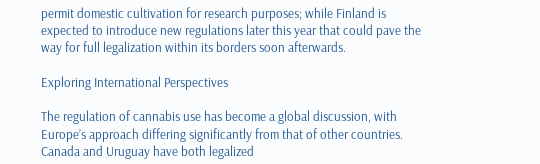permit domestic cultivation for research purposes; while Finland is expected to introduce new regulations later this year that could pave the way for full legalization within its borders soon afterwards.

Exploring International Perspectives

The regulation of cannabis use has become a global discussion, with Europe’s approach differing significantly from that of other countries. Canada and Uruguay have both legalized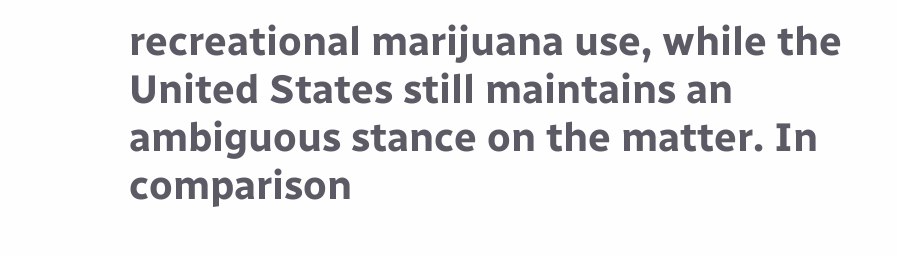recreational marijuana use, while the United States still maintains an ambiguous stance on the matter. In comparison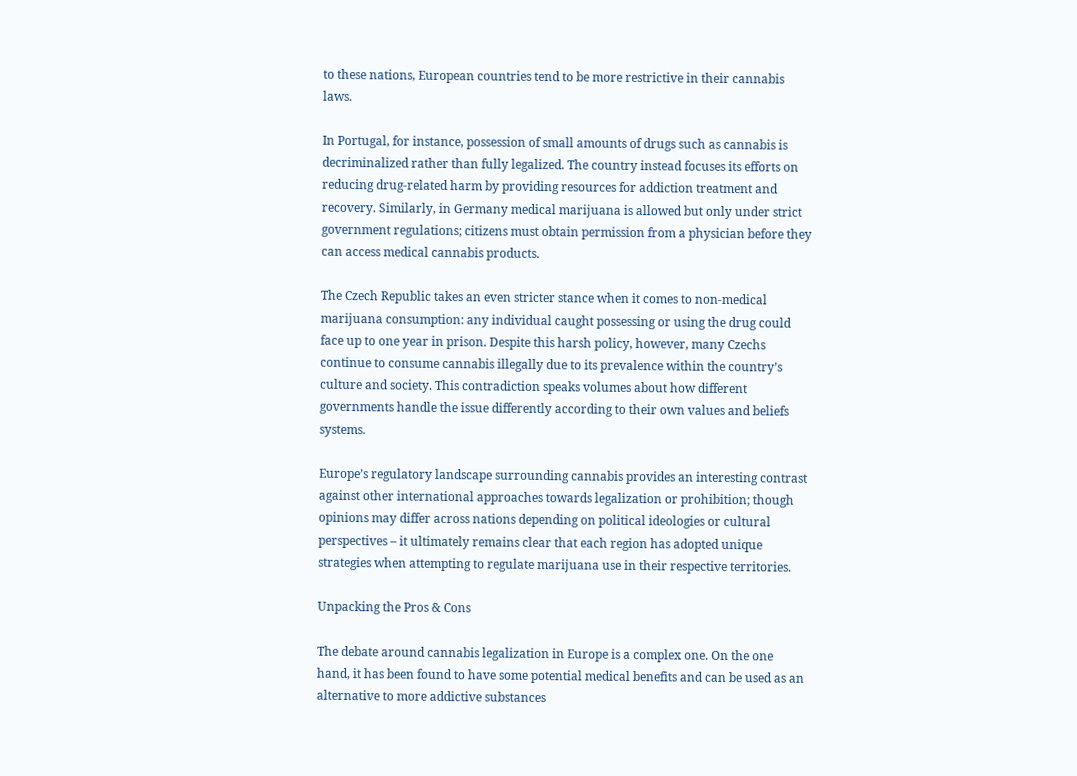to these nations, European countries tend to be more restrictive in their cannabis laws.

In Portugal, for instance, possession of small amounts of drugs such as cannabis is decriminalized rather than fully legalized. The country instead focuses its efforts on reducing drug-related harm by providing resources for addiction treatment and recovery. Similarly, in Germany medical marijuana is allowed but only under strict government regulations; citizens must obtain permission from a physician before they can access medical cannabis products.

The Czech Republic takes an even stricter stance when it comes to non-medical marijuana consumption: any individual caught possessing or using the drug could face up to one year in prison. Despite this harsh policy, however, many Czechs continue to consume cannabis illegally due to its prevalence within the country’s culture and society. This contradiction speaks volumes about how different governments handle the issue differently according to their own values and beliefs systems.

Europe’s regulatory landscape surrounding cannabis provides an interesting contrast against other international approaches towards legalization or prohibition; though opinions may differ across nations depending on political ideologies or cultural perspectives – it ultimately remains clear that each region has adopted unique strategies when attempting to regulate marijuana use in their respective territories.

Unpacking the Pros & Cons

The debate around cannabis legalization in Europe is a complex one. On the one hand, it has been found to have some potential medical benefits and can be used as an alternative to more addictive substances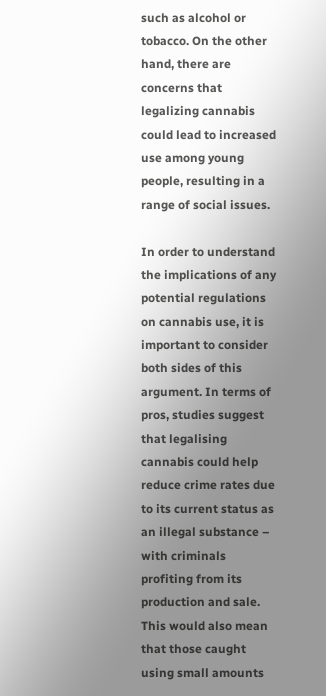such as alcohol or tobacco. On the other hand, there are concerns that legalizing cannabis could lead to increased use among young people, resulting in a range of social issues.

In order to understand the implications of any potential regulations on cannabis use, it is important to consider both sides of this argument. In terms of pros, studies suggest that legalising cannabis could help reduce crime rates due to its current status as an illegal substance – with criminals profiting from its production and sale. This would also mean that those caught using small amounts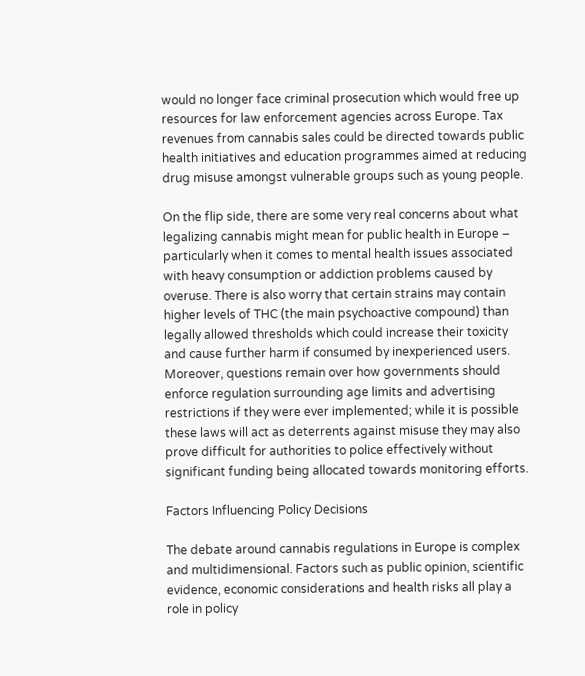would no longer face criminal prosecution which would free up resources for law enforcement agencies across Europe. Tax revenues from cannabis sales could be directed towards public health initiatives and education programmes aimed at reducing drug misuse amongst vulnerable groups such as young people.

On the flip side, there are some very real concerns about what legalizing cannabis might mean for public health in Europe – particularly when it comes to mental health issues associated with heavy consumption or addiction problems caused by overuse. There is also worry that certain strains may contain higher levels of THC (the main psychoactive compound) than legally allowed thresholds which could increase their toxicity and cause further harm if consumed by inexperienced users. Moreover, questions remain over how governments should enforce regulation surrounding age limits and advertising restrictions if they were ever implemented; while it is possible these laws will act as deterrents against misuse they may also prove difficult for authorities to police effectively without significant funding being allocated towards monitoring efforts.

Factors Influencing Policy Decisions

The debate around cannabis regulations in Europe is complex and multidimensional. Factors such as public opinion, scientific evidence, economic considerations and health risks all play a role in policy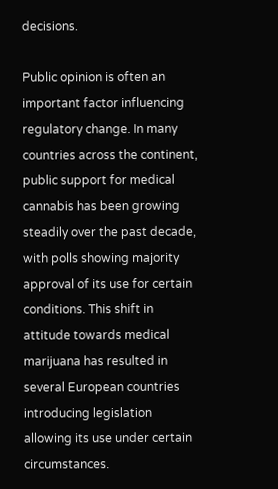decisions.

Public opinion is often an important factor influencing regulatory change. In many countries across the continent, public support for medical cannabis has been growing steadily over the past decade, with polls showing majority approval of its use for certain conditions. This shift in attitude towards medical marijuana has resulted in several European countries introducing legislation allowing its use under certain circumstances.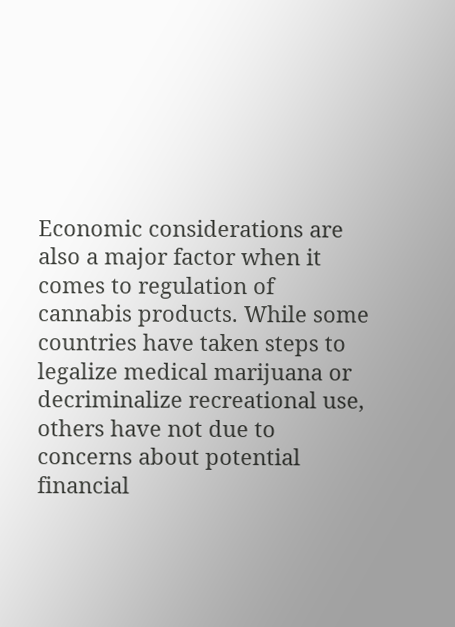Economic considerations are also a major factor when it comes to regulation of cannabis products. While some countries have taken steps to legalize medical marijuana or decriminalize recreational use, others have not due to concerns about potential financial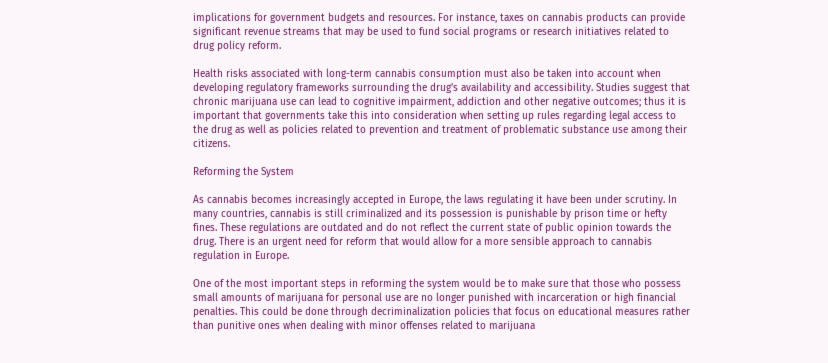implications for government budgets and resources. For instance, taxes on cannabis products can provide significant revenue streams that may be used to fund social programs or research initiatives related to drug policy reform.

Health risks associated with long-term cannabis consumption must also be taken into account when developing regulatory frameworks surrounding the drug’s availability and accessibility. Studies suggest that chronic marijuana use can lead to cognitive impairment, addiction and other negative outcomes; thus it is important that governments take this into consideration when setting up rules regarding legal access to the drug as well as policies related to prevention and treatment of problematic substance use among their citizens.

Reforming the System

As cannabis becomes increasingly accepted in Europe, the laws regulating it have been under scrutiny. In many countries, cannabis is still criminalized and its possession is punishable by prison time or hefty fines. These regulations are outdated and do not reflect the current state of public opinion towards the drug. There is an urgent need for reform that would allow for a more sensible approach to cannabis regulation in Europe.

One of the most important steps in reforming the system would be to make sure that those who possess small amounts of marijuana for personal use are no longer punished with incarceration or high financial penalties. This could be done through decriminalization policies that focus on educational measures rather than punitive ones when dealing with minor offenses related to marijuana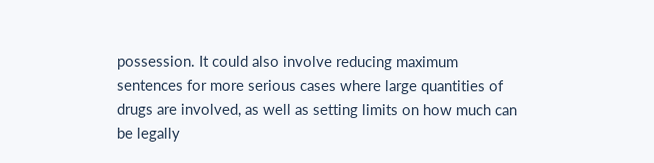possession. It could also involve reducing maximum sentences for more serious cases where large quantities of drugs are involved, as well as setting limits on how much can be legally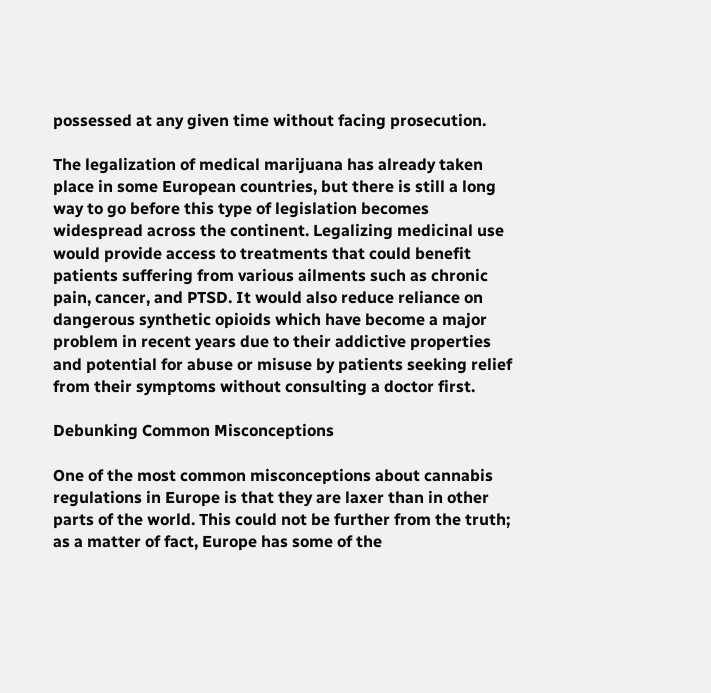possessed at any given time without facing prosecution.

The legalization of medical marijuana has already taken place in some European countries, but there is still a long way to go before this type of legislation becomes widespread across the continent. Legalizing medicinal use would provide access to treatments that could benefit patients suffering from various ailments such as chronic pain, cancer, and PTSD. It would also reduce reliance on dangerous synthetic opioids which have become a major problem in recent years due to their addictive properties and potential for abuse or misuse by patients seeking relief from their symptoms without consulting a doctor first.

Debunking Common Misconceptions

One of the most common misconceptions about cannabis regulations in Europe is that they are laxer than in other parts of the world. This could not be further from the truth; as a matter of fact, Europe has some of the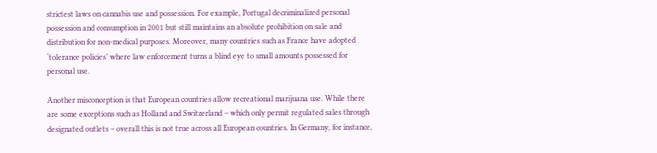strictest laws on cannabis use and possession. For example, Portugal decriminalized personal possession and consumption in 2001 but still maintains an absolute prohibition on sale and distribution for non-medical purposes. Moreover, many countries such as France have adopted ‘tolerance policies’ where law enforcement turns a blind eye to small amounts possessed for personal use.

Another misconception is that European countries allow recreational marijuana use. While there are some exceptions such as Holland and Switzerland – which only permit regulated sales through designated outlets – overall this is not true across all European countries. In Germany, for instance,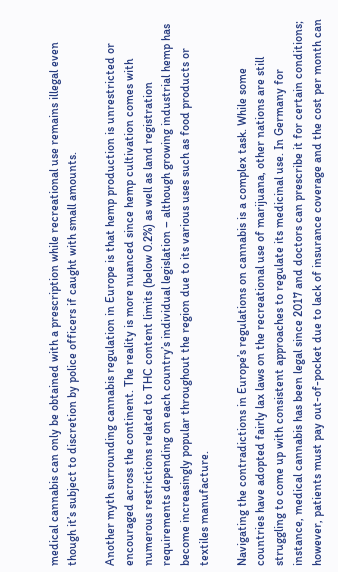medical cannabis can only be obtained with a prescription while recreational use remains illegal even though it’s subject to discretion by police officers if caught with small amounts.

Another myth surrounding cannabis regulation in Europe is that hemp production is unrestricted or encouraged across the continent. The reality is more nuanced since hemp cultivation comes with numerous restrictions related to THC content limits (below 0.2%) as well as land registration requirements depending on each country’s individual legislation – although growing industrial hemp has become increasingly popular throughout the region due to its various uses such as food products or textiles manufacture.

Navigating the contradictions in Europe’s regulations on cannabis is a complex task. While some countries have adopted fairly lax laws on the recreational use of marijuana, other nations are still struggling to come up with consistent approaches to regulate its medicinal use. In Germany for instance, medical cannabis has been legal since 2017 and doctors can prescribe it for certain conditions; however, patients must pay out-of-pocket due to lack of insurance coverage and the cost per month can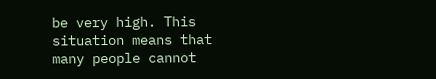be very high. This situation means that many people cannot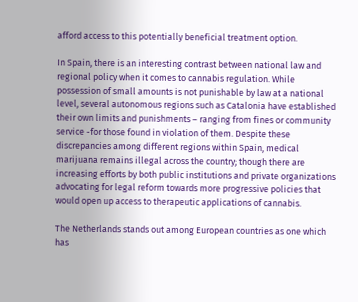afford access to this potentially beneficial treatment option.

In Spain, there is an interesting contrast between national law and regional policy when it comes to cannabis regulation. While possession of small amounts is not punishable by law at a national level, several autonomous regions such as Catalonia have established their own limits and punishments – ranging from fines or community service -for those found in violation of them. Despite these discrepancies among different regions within Spain, medical marijuana remains illegal across the country; though there are increasing efforts by both public institutions and private organizations advocating for legal reform towards more progressive policies that would open up access to therapeutic applications of cannabis.

The Netherlands stands out among European countries as one which has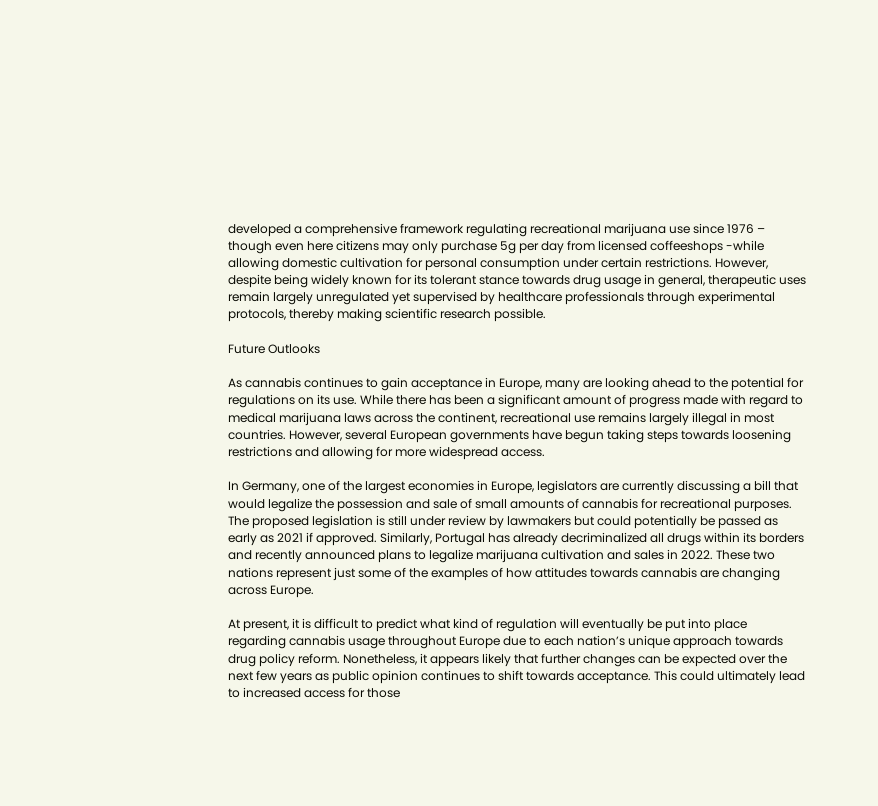developed a comprehensive framework regulating recreational marijuana use since 1976 – though even here citizens may only purchase 5g per day from licensed coffeeshops -while allowing domestic cultivation for personal consumption under certain restrictions. However, despite being widely known for its tolerant stance towards drug usage in general, therapeutic uses remain largely unregulated yet supervised by healthcare professionals through experimental protocols, thereby making scientific research possible.

Future Outlooks

As cannabis continues to gain acceptance in Europe, many are looking ahead to the potential for regulations on its use. While there has been a significant amount of progress made with regard to medical marijuana laws across the continent, recreational use remains largely illegal in most countries. However, several European governments have begun taking steps towards loosening restrictions and allowing for more widespread access.

In Germany, one of the largest economies in Europe, legislators are currently discussing a bill that would legalize the possession and sale of small amounts of cannabis for recreational purposes. The proposed legislation is still under review by lawmakers but could potentially be passed as early as 2021 if approved. Similarly, Portugal has already decriminalized all drugs within its borders and recently announced plans to legalize marijuana cultivation and sales in 2022. These two nations represent just some of the examples of how attitudes towards cannabis are changing across Europe.

At present, it is difficult to predict what kind of regulation will eventually be put into place regarding cannabis usage throughout Europe due to each nation’s unique approach towards drug policy reform. Nonetheless, it appears likely that further changes can be expected over the next few years as public opinion continues to shift towards acceptance. This could ultimately lead to increased access for those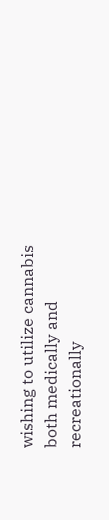wishing to utilize cannabis both medically and recreationally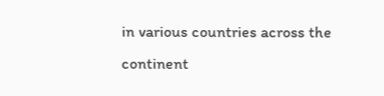in various countries across the continent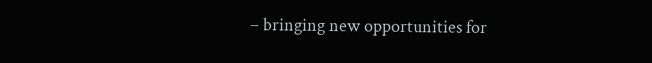– bringing new opportunities for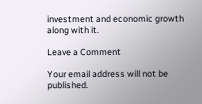investment and economic growth along with it.

Leave a Comment

Your email address will not be published.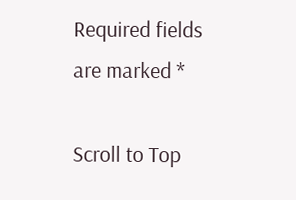Required fields are marked *

Scroll to Top